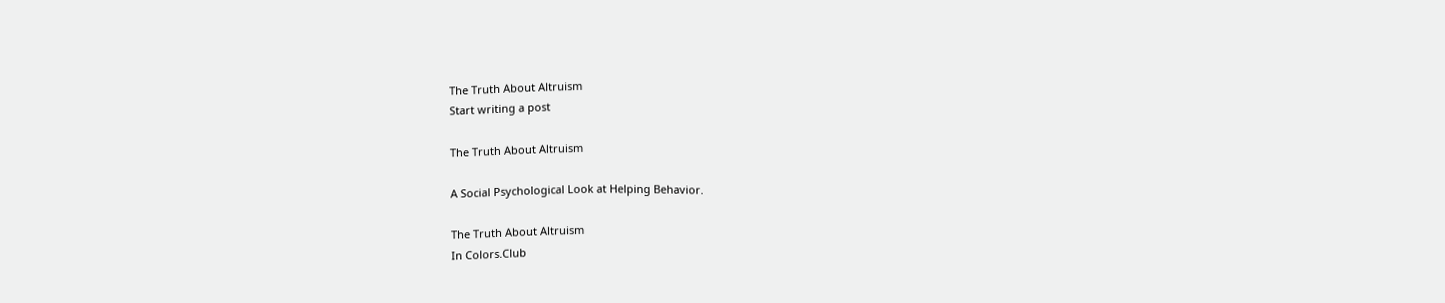The Truth About Altruism
Start writing a post

The Truth About Altruism

A Social Psychological Look at Helping Behavior.

The Truth About Altruism
In Colors.Club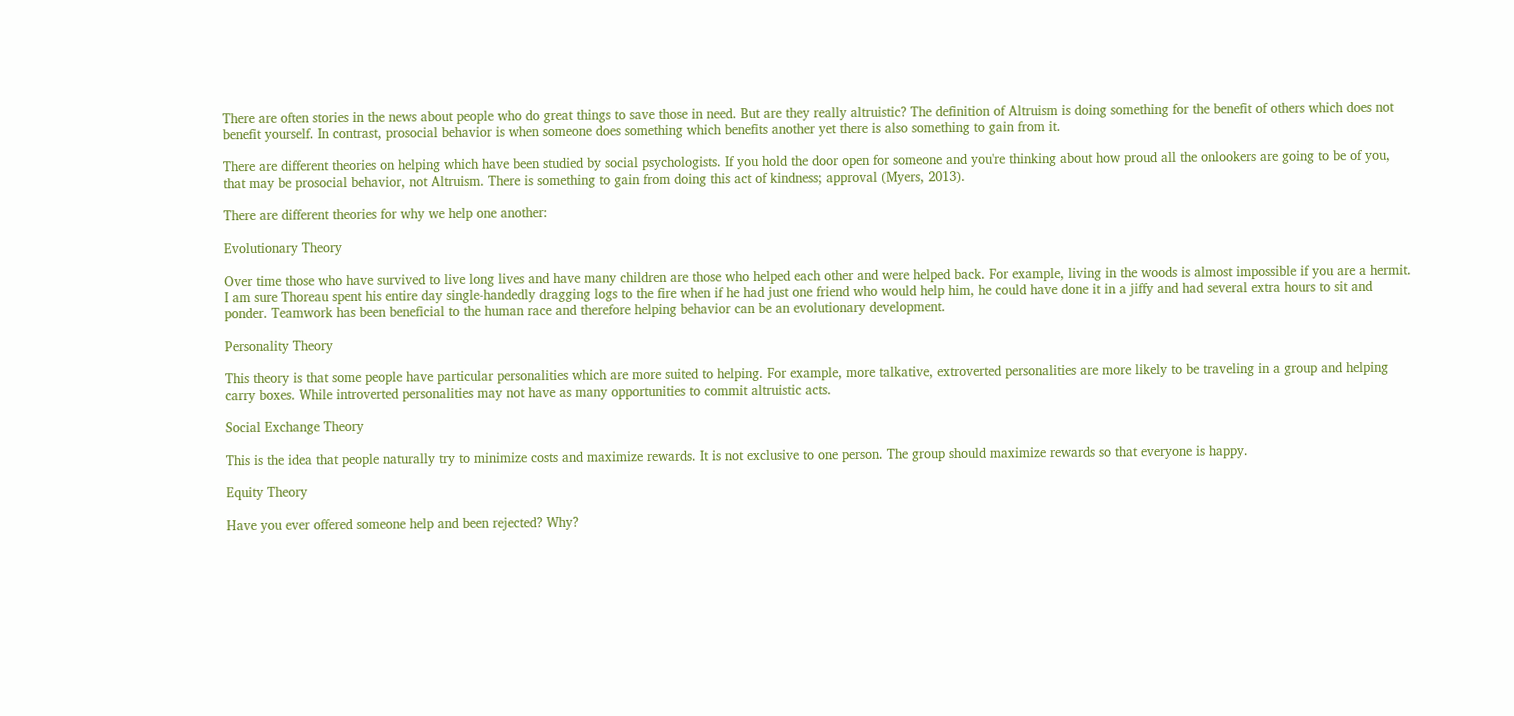There are often stories in the news about people who do great things to save those in need. But are they really altruistic? The definition of Altruism is doing something for the benefit of others which does not benefit yourself. In contrast, prosocial behavior is when someone does something which benefits another yet there is also something to gain from it.

There are different theories on helping which have been studied by social psychologists. If you hold the door open for someone and you're thinking about how proud all the onlookers are going to be of you, that may be prosocial behavior, not Altruism. There is something to gain from doing this act of kindness; approval (Myers, 2013).

There are different theories for why we help one another:

Evolutionary Theory

Over time those who have survived to live long lives and have many children are those who helped each other and were helped back. For example, living in the woods is almost impossible if you are a hermit. I am sure Thoreau spent his entire day single-handedly dragging logs to the fire when if he had just one friend who would help him, he could have done it in a jiffy and had several extra hours to sit and ponder. Teamwork has been beneficial to the human race and therefore helping behavior can be an evolutionary development.

Personality Theory

This theory is that some people have particular personalities which are more suited to helping. For example, more talkative, extroverted personalities are more likely to be traveling in a group and helping carry boxes. While introverted personalities may not have as many opportunities to commit altruistic acts.

Social Exchange Theory

This is the idea that people naturally try to minimize costs and maximize rewards. It is not exclusive to one person. The group should maximize rewards so that everyone is happy.

Equity Theory

Have you ever offered someone help and been rejected? Why?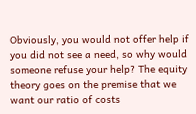Obviously, you would not offer help if you did not see a need, so why would someone refuse your help? The equity theory goes on the premise that we want our ratio of costs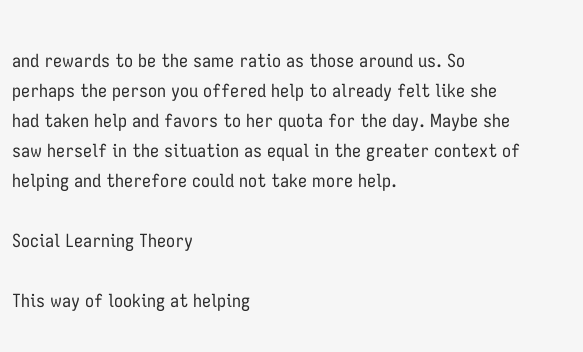and rewards to be the same ratio as those around us. So perhaps the person you offered help to already felt like she had taken help and favors to her quota for the day. Maybe she saw herself in the situation as equal in the greater context of helping and therefore could not take more help.

Social Learning Theory

This way of looking at helping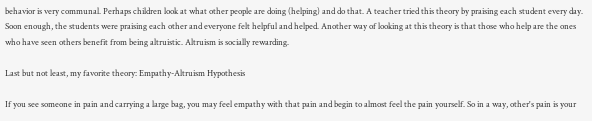behavior is very communal. Perhaps children look at what other people are doing (helping) and do that. A teacher tried this theory by praising each student every day. Soon enough, the students were praising each other and everyone felt helpful and helped. Another way of looking at this theory is that those who help are the ones who have seen others benefit from being altruistic. Altruism is socially rewarding.

Last but not least, my favorite theory: Empathy-Altruism Hypothesis

If you see someone in pain and carrying a large bag, you may feel empathy with that pain and begin to almost feel the pain yourself. So in a way, other's pain is your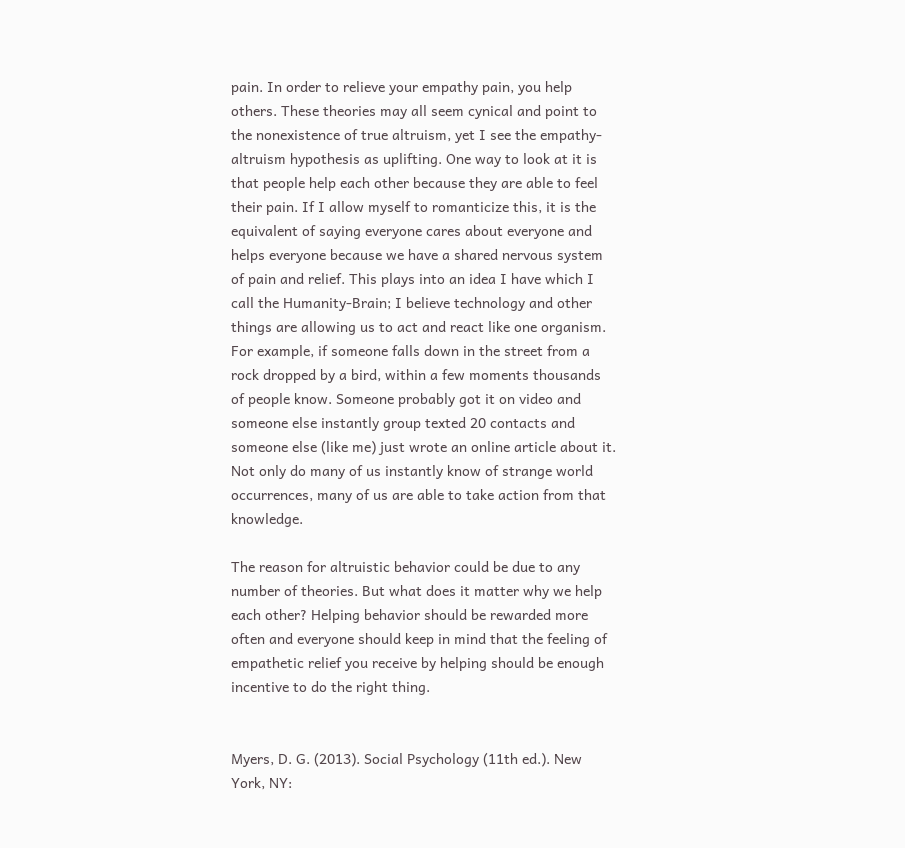pain. In order to relieve your empathy pain, you help others. These theories may all seem cynical and point to the nonexistence of true altruism, yet I see the empathy-altruism hypothesis as uplifting. One way to look at it is that people help each other because they are able to feel their pain. If I allow myself to romanticize this, it is the equivalent of saying everyone cares about everyone and helps everyone because we have a shared nervous system of pain and relief. This plays into an idea I have which I call the Humanity-Brain; I believe technology and other things are allowing us to act and react like one organism. For example, if someone falls down in the street from a rock dropped by a bird, within a few moments thousands of people know. Someone probably got it on video and someone else instantly group texted 20 contacts and someone else (like me) just wrote an online article about it. Not only do many of us instantly know of strange world occurrences, many of us are able to take action from that knowledge.

The reason for altruistic behavior could be due to any number of theories. But what does it matter why we help each other? Helping behavior should be rewarded more often and everyone should keep in mind that the feeling of empathetic relief you receive by helping should be enough incentive to do the right thing.


Myers, D. G. (2013). Social Psychology (11th ed.). New York, NY: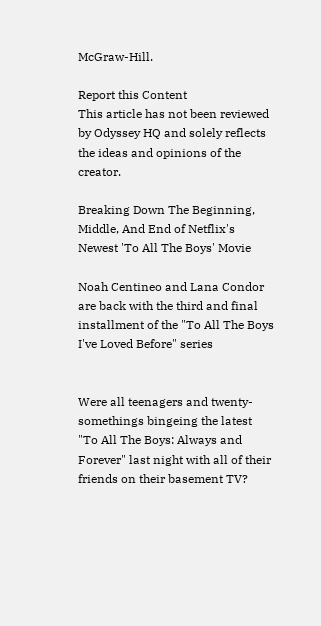McGraw-Hill.

Report this Content
This article has not been reviewed by Odyssey HQ and solely reflects the ideas and opinions of the creator.

Breaking Down The Beginning, Middle, And End of Netflix's Newest 'To All The Boys' Movie

Noah Centineo and Lana Condor are back with the third and final installment of the "To All The Boys I've Loved Before" series


Were all teenagers and twenty-somethings bingeing the latest "To All The Boys: Always and Forever" last night with all of their friends on their basement TV?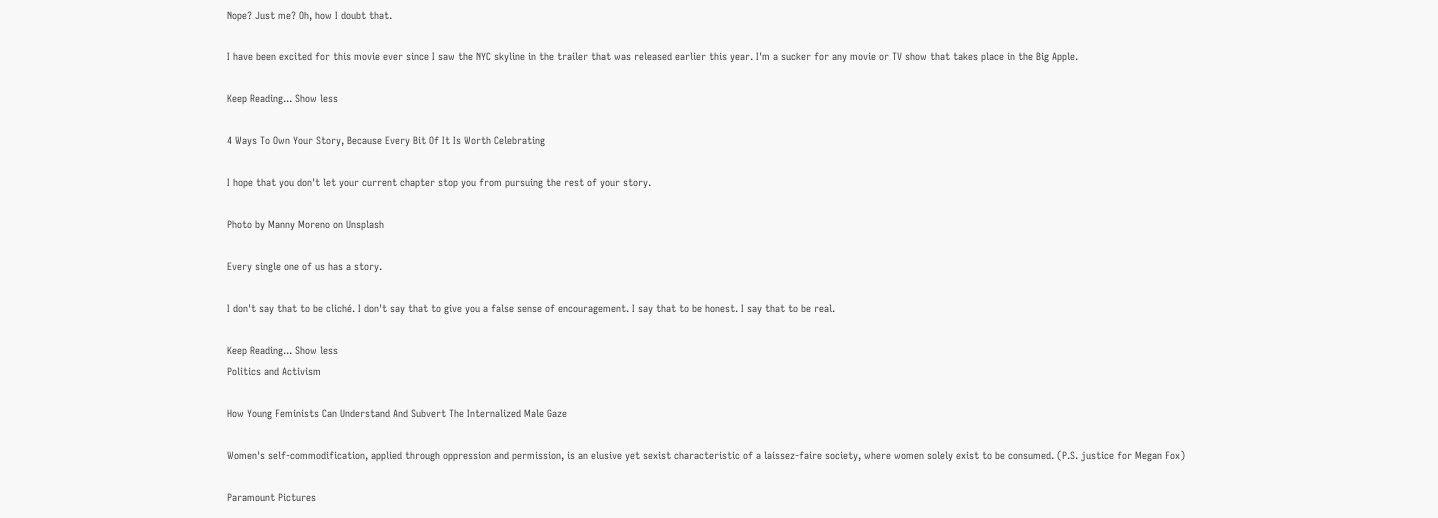Nope? Just me? Oh, how I doubt that.

I have been excited for this movie ever since I saw the NYC skyline in the trailer that was released earlier this year. I'm a sucker for any movie or TV show that takes place in the Big Apple.

Keep Reading... Show less

4 Ways To Own Your Story, Because Every Bit Of It Is Worth Celebrating

I hope that you don't let your current chapter stop you from pursuing the rest of your story.

Photo by Manny Moreno on Unsplash

Every single one of us has a story.

I don't say that to be cliché. I don't say that to give you a false sense of encouragement. I say that to be honest. I say that to be real.

Keep Reading... Show less
Politics and Activism

How Young Feminists Can Understand And Subvert The Internalized Male Gaze

Women's self-commodification, applied through oppression and permission, is an elusive yet sexist characteristic of a laissez-faire society, where women solely exist to be consumed. (P.S. justice for Megan Fox)

Paramount Pictures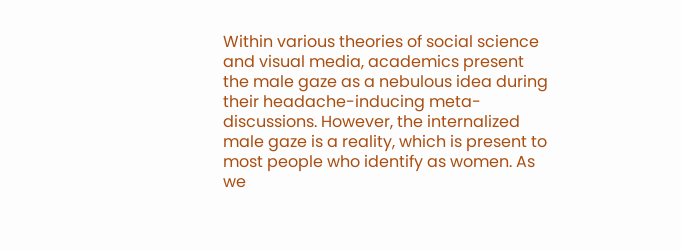Within various theories of social science and visual media, academics present the male gaze as a nebulous idea during their headache-inducing meta-discussions. However, the internalized male gaze is a reality, which is present to most people who identify as women. As we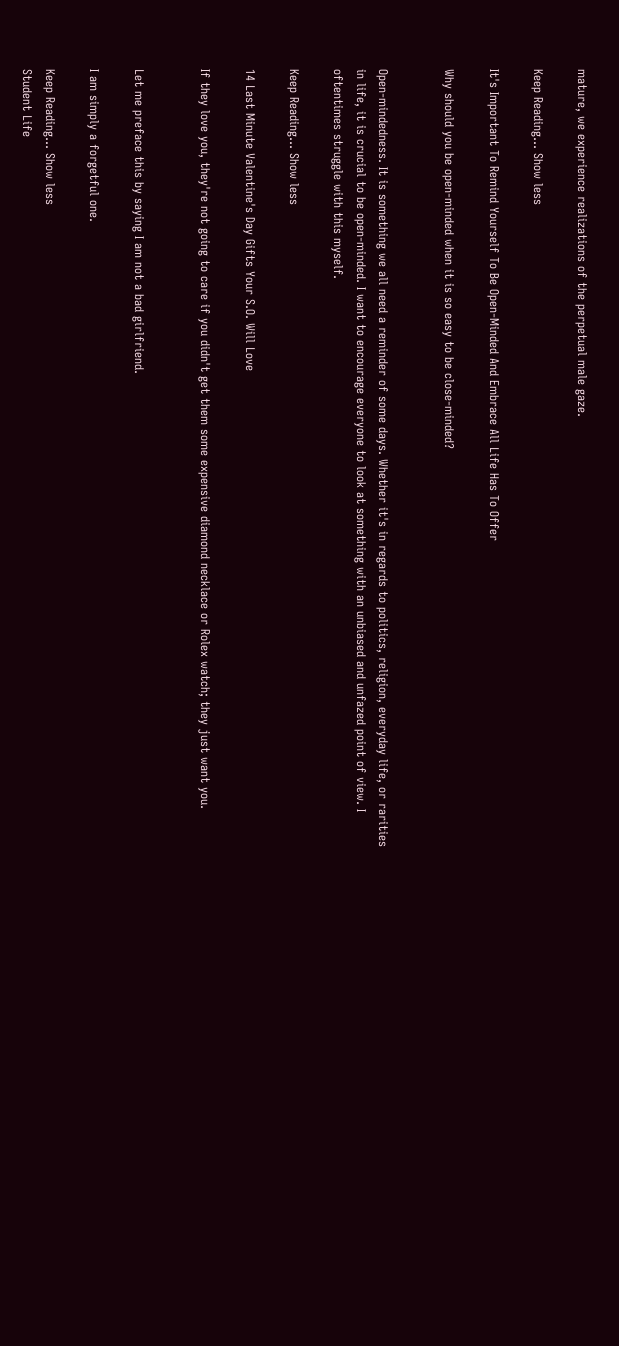mature, we experience realizations of the perpetual male gaze.

Keep Reading... Show less

It's Important To Remind Yourself To Be Open-Minded And Embrace All Life Has To Offer

Why should you be open-minded when it is so easy to be close-minded?


Open-mindedness. It is something we all need a reminder of some days. Whether it's in regards to politics, religion, everyday life, or rarities in life, it is crucial to be open-minded. I want to encourage everyone to look at something with an unbiased and unfazed point of view. I oftentimes struggle with this myself.

Keep Reading... Show less

14 Last Minute Valentine's Day Gifts Your S.O. Will Love

If they love you, they're not going to care if you didn't get them some expensive diamond necklace or Rolex watch; they just want you.


Let me preface this by saying I am not a bad girlfriend.

I am simply a forgetful one.

Keep Reading... Show less
Student Life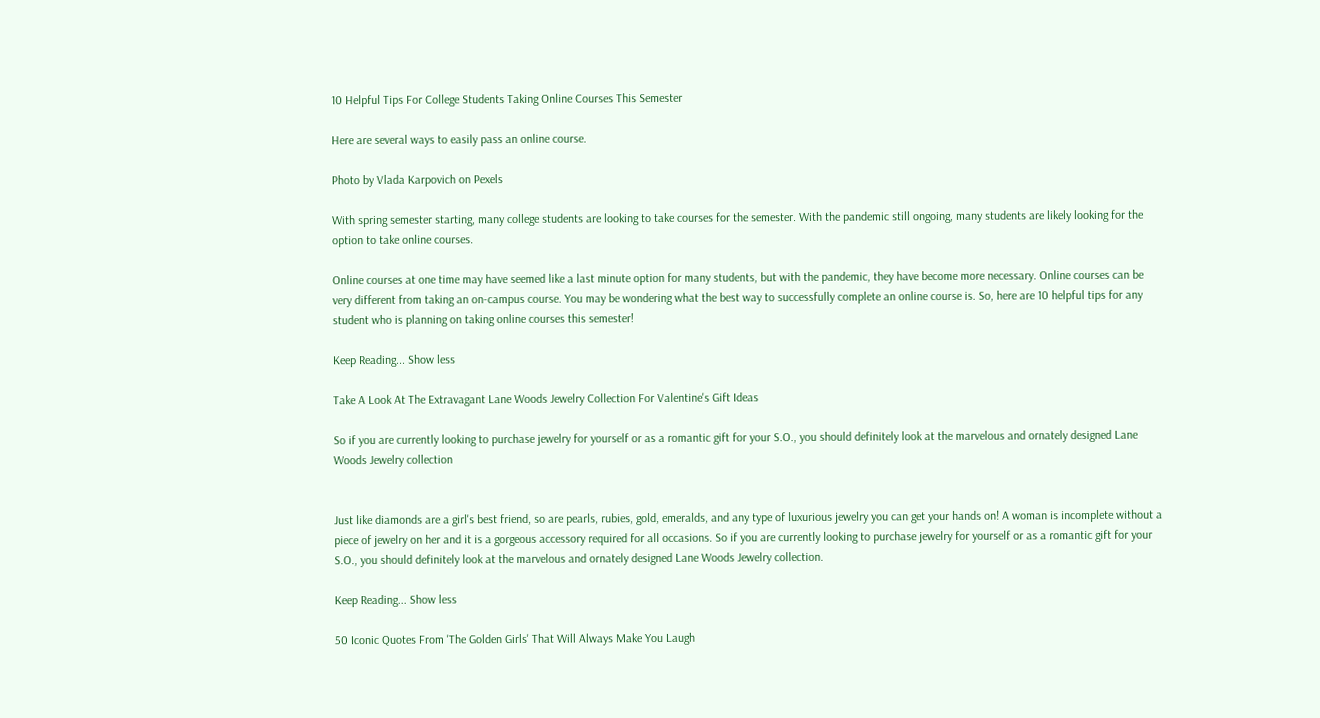10 Helpful Tips For College Students Taking Online Courses This Semester

Here are several ways to easily pass an online course.

Photo by Vlada Karpovich on Pexels

With spring semester starting, many college students are looking to take courses for the semester. With the pandemic still ongoing, many students are likely looking for the option to take online courses.

Online courses at one time may have seemed like a last minute option for many students, but with the pandemic, they have become more necessary. Online courses can be very different from taking an on-campus course. You may be wondering what the best way to successfully complete an online course is. So, here are 10 helpful tips for any student who is planning on taking online courses this semester!

Keep Reading... Show less

Take A Look At The Extravagant Lane Woods Jewelry Collection For Valentine's Gift Ideas

So if you are currently looking to purchase jewelry for yourself or as a romantic gift for your S.O., you should definitely look at the marvelous and ornately designed Lane Woods Jewelry collection


Just like diamonds are a girl's best friend, so are pearls, rubies, gold, emeralds, and any type of luxurious jewelry you can get your hands on! A woman is incomplete without a piece of jewelry on her and it is a gorgeous accessory required for all occasions. So if you are currently looking to purchase jewelry for yourself or as a romantic gift for your S.O., you should definitely look at the marvelous and ornately designed Lane Woods Jewelry collection.

Keep Reading... Show less

50 Iconic Quotes From 'The Golden Girls' That Will Always Make You Laugh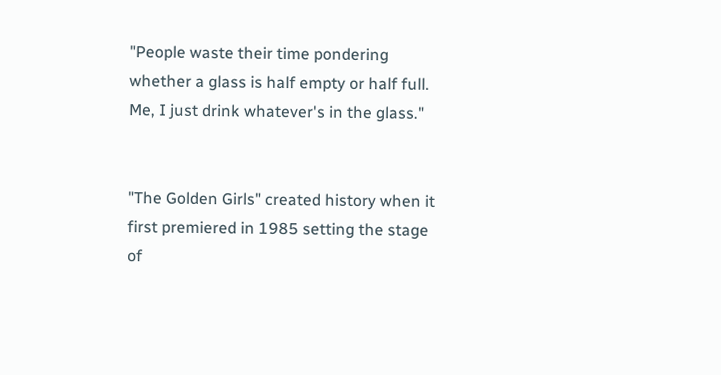"People waste their time pondering whether a glass is half empty or half full. Me, I just drink whatever's in the glass."


"The Golden Girls" created history when it first premiered in 1985 setting the stage of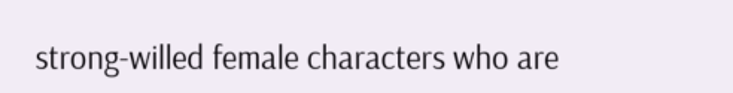strong-willed female characters who are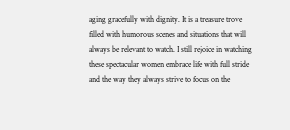aging gracefully with dignity. It is a treasure trove filled with humorous scenes and situations that will always be relevant to watch. I still rejoice in watching these spectacular women embrace life with full stride and the way they always strive to focus on the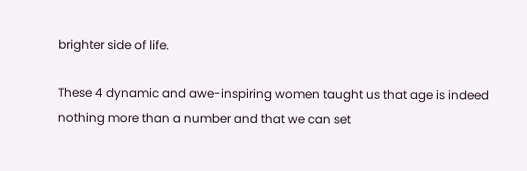brighter side of life.

These 4 dynamic and awe-inspiring women taught us that age is indeed nothing more than a number and that we can set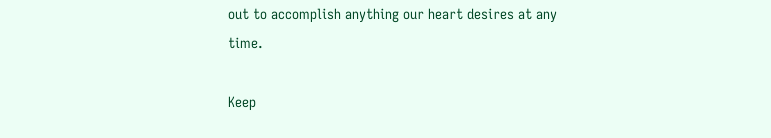out to accomplish anything our heart desires at any time.

Keep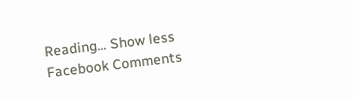Reading... Show less
Facebook Comments